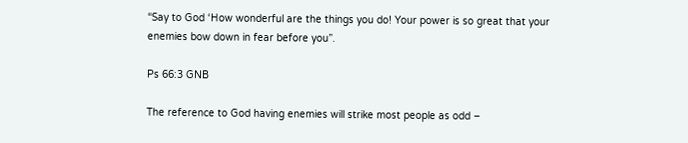“Say to God ‘How wonderful are the things you do! Your power is so great that your enemies bow down in fear before you”.

Ps 66:3 GNB

The reference to God having enemies will strike most people as odd –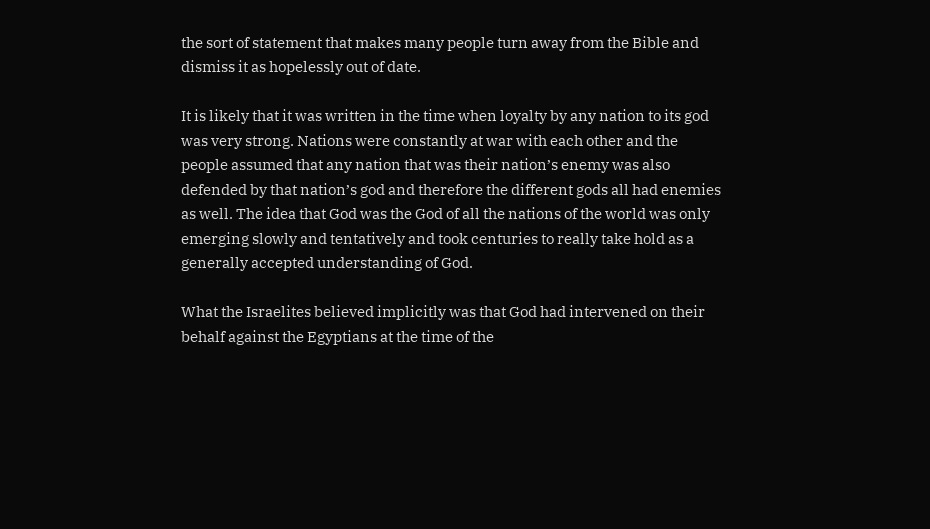the sort of statement that makes many people turn away from the Bible and dismiss it as hopelessly out of date.

It is likely that it was written in the time when loyalty by any nation to its god was very strong. Nations were constantly at war with each other and the people assumed that any nation that was their nation’s enemy was also defended by that nation’s god and therefore the different gods all had enemies as well. The idea that God was the God of all the nations of the world was only emerging slowly and tentatively and took centuries to really take hold as a generally accepted understanding of God.

What the Israelites believed implicitly was that God had intervened on their behalf against the Egyptians at the time of the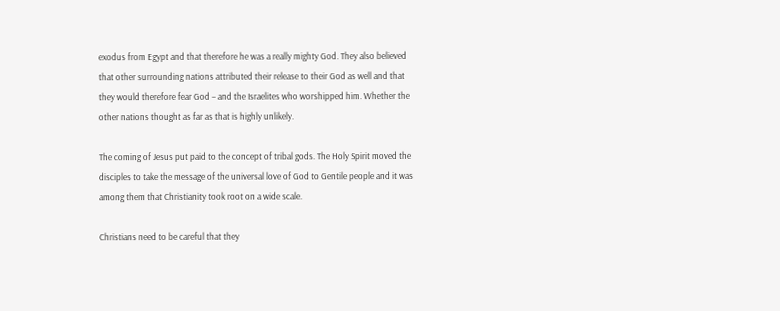exodus from Egypt and that therefore he was a really mighty God. They also believed that other surrounding nations attributed their release to their God as well and that they would therefore fear God – and the Israelites who worshipped him. Whether the other nations thought as far as that is highly unlikely.

The coming of Jesus put paid to the concept of tribal gods. The Holy Spirit moved the disciples to take the message of the universal love of God to Gentile people and it was among them that Christianity took root on a wide scale.

Christians need to be careful that they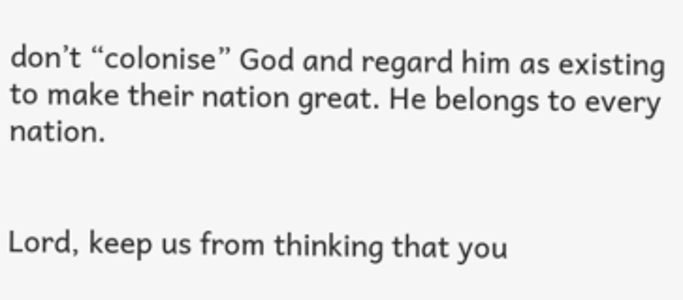don’t “colonise” God and regard him as existing to make their nation great. He belongs to every nation.


Lord, keep us from thinking that you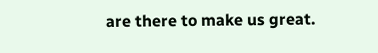are there to make us great.